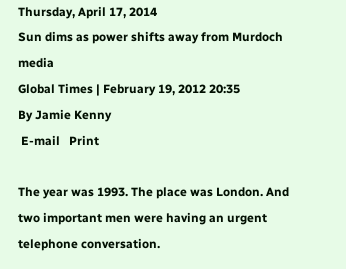Thursday, April 17, 2014
Sun dims as power shifts away from Murdoch media
Global Times | February 19, 2012 20:35
By Jamie Kenny
 E-mail   Print

The year was 1993. The place was London. And two important men were having an urgent telephone conversation.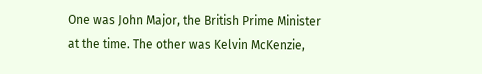One was John Major, the British Prime Minister at the time. The other was Kelvin McKenzie,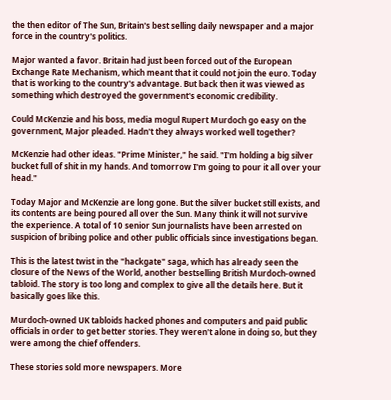the then editor of The Sun, Britain's best selling daily newspaper and a major force in the country's politics.

Major wanted a favor. Britain had just been forced out of the European Exchange Rate Mechanism, which meant that it could not join the euro. Today that is working to the country's advantage. But back then it was viewed as something which destroyed the government's economic credibility.

Could McKenzie and his boss, media mogul Rupert Murdoch go easy on the government, Major pleaded. Hadn't they always worked well together?

McKenzie had other ideas. "Prime Minister," he said. "I'm holding a big silver bucket full of shit in my hands. And tomorrow I'm going to pour it all over your head."

Today Major and McKenzie are long gone. But the silver bucket still exists, and its contents are being poured all over the Sun. Many think it will not survive the experience. A total of 10 senior Sun journalists have been arrested on suspicion of bribing police and other public officials since investigations began.

This is the latest twist in the "hackgate" saga, which has already seen the closure of the News of the World, another bestselling British Murdoch-owned tabloid. The story is too long and complex to give all the details here. But it basically goes like this.

Murdoch-owned UK tabloids hacked phones and computers and paid public officials in order to get better stories. They weren't alone in doing so, but they were among the chief offenders.

These stories sold more newspapers. More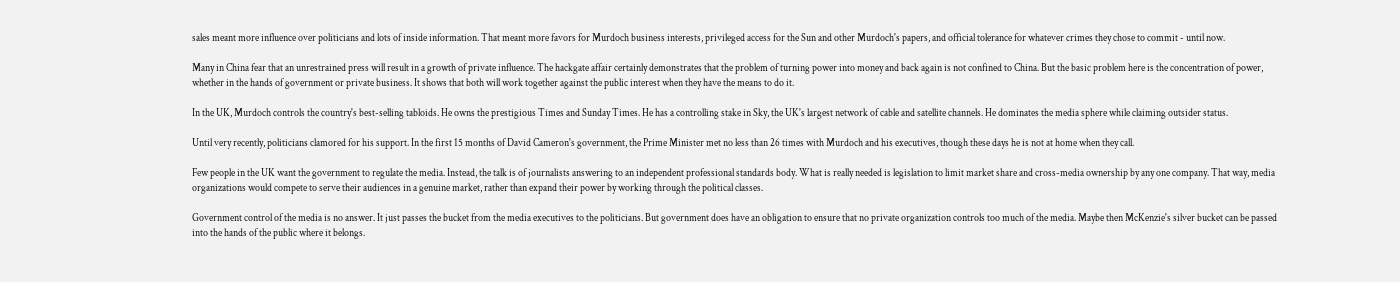sales meant more influence over politicians and lots of inside information. That meant more favors for Murdoch business interests, privileged access for the Sun and other Murdoch's papers, and official tolerance for whatever crimes they chose to commit - until now.

Many in China fear that an unrestrained press will result in a growth of private influence. The hackgate affair certainly demonstrates that the problem of turning power into money and back again is not confined to China. But the basic problem here is the concentration of power, whether in the hands of government or private business. It shows that both will work together against the public interest when they have the means to do it.

In the UK, Murdoch controls the country's best-selling tabloids. He owns the prestigious Times and Sunday Times. He has a controlling stake in Sky, the UK's largest network of cable and satellite channels. He dominates the media sphere while claiming outsider status.

Until very recently, politicians clamored for his support. In the first 15 months of David Cameron's government, the Prime Minister met no less than 26 times with Murdoch and his executives, though these days he is not at home when they call.

Few people in the UK want the government to regulate the media. Instead, the talk is of journalists answering to an independent professional standards body. What is really needed is legislation to limit market share and cross-media ownership by any one company. That way, media organizations would compete to serve their audiences in a genuine market, rather than expand their power by working through the political classes.

Government control of the media is no answer. It just passes the bucket from the media executives to the politicians. But government does have an obligation to ensure that no private organization controls too much of the media. Maybe then McKenzie's silver bucket can be passed into the hands of the public where it belongs.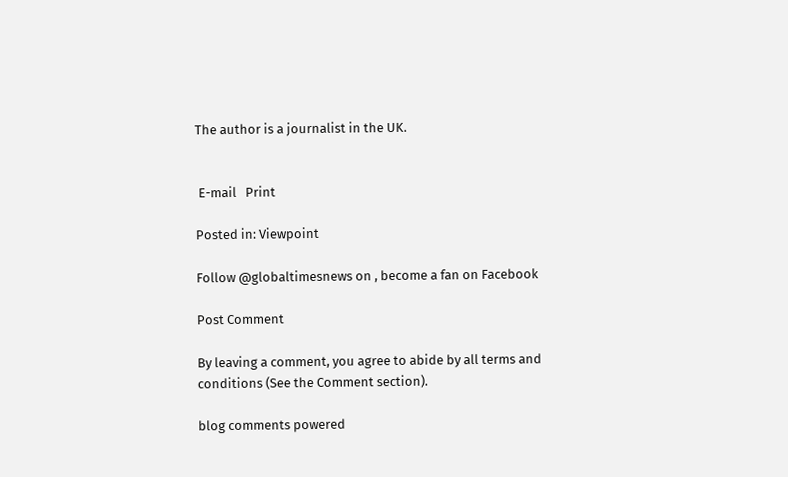The author is a journalist in the UK.


 E-mail   Print

Posted in: Viewpoint

Follow @globaltimesnews on , become a fan on Facebook

Post Comment

By leaving a comment, you agree to abide by all terms and conditions (See the Comment section).

blog comments powered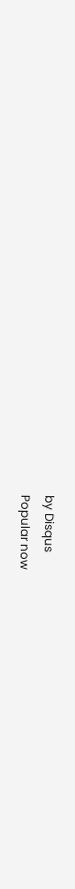by Disqus
Popular now